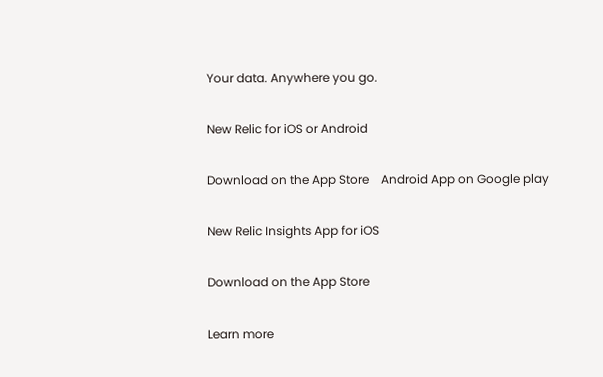Your data. Anywhere you go.

New Relic for iOS or Android

Download on the App Store    Android App on Google play

New Relic Insights App for iOS

Download on the App Store

Learn more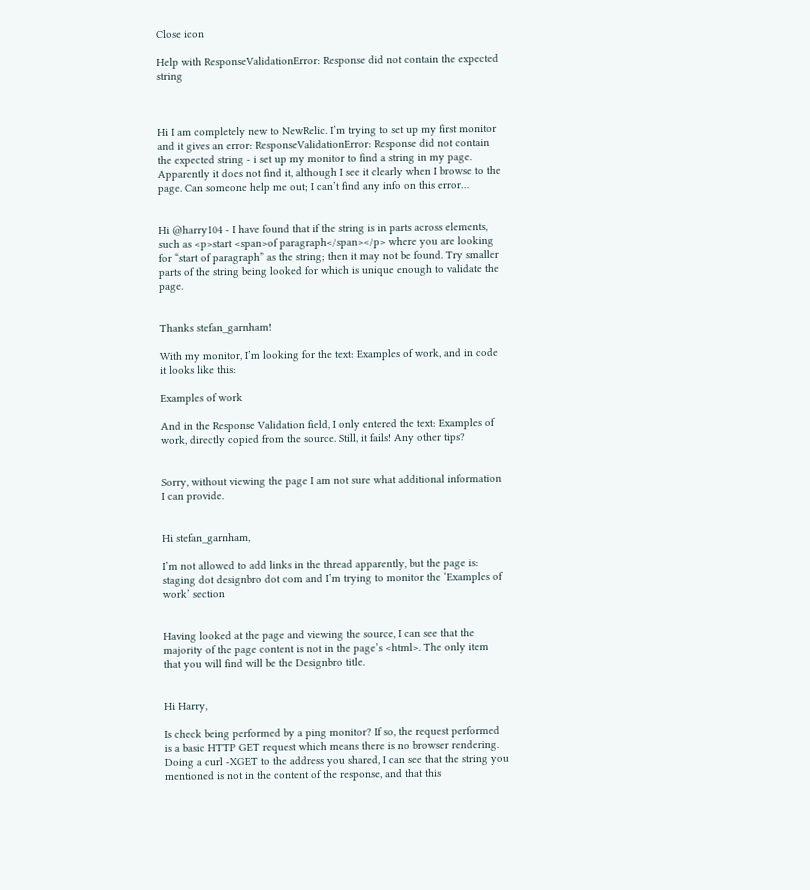Close icon

Help with ResponseValidationError: Response did not contain the expected string



Hi I am completely new to NewRelic. I’m trying to set up my first monitor and it gives an error: ResponseValidationError: Response did not contain the expected string - i set up my monitor to find a string in my page. Apparently it does not find it, although I see it clearly when I browse to the page. Can someone help me out; I can’t find any info on this error…


Hi @harry104 - I have found that if the string is in parts across elements, such as <p>start <span>of paragraph</span></p> where you are looking for “start of paragraph” as the string; then it may not be found. Try smaller parts of the string being looked for which is unique enough to validate the page.


Thanks stefan_garnham!

With my monitor, I’m looking for the text: Examples of work, and in code it looks like this:

Examples of work

And in the Response Validation field, I only entered the text: Examples of work, directly copied from the source. Still, it fails! Any other tips?


Sorry, without viewing the page I am not sure what additional information I can provide.


Hi stefan_garnham,

I’m not allowed to add links in the thread apparently, but the page is: staging dot designbro dot com and I’m trying to monitor the ‘Examples of work’ section


Having looked at the page and viewing the source, I can see that the majority of the page content is not in the page’s <html>. The only item that you will find will be the Designbro title.


Hi Harry,

Is check being performed by a ping monitor? If so, the request performed is a basic HTTP GET request which means there is no browser rendering. Doing a curl -XGET to the address you shared, I can see that the string you mentioned is not in the content of the response, and that this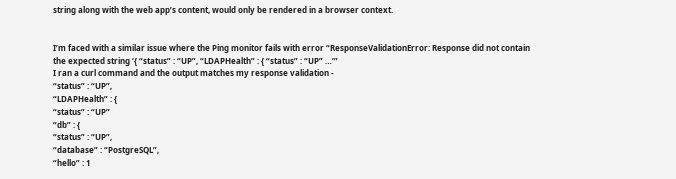string along with the web app’s content, would only be rendered in a browser context.


I’m faced with a similar issue where the Ping monitor fails with error “ResponseValidationError: Response did not contain the expected string ‘{ “status” : “UP”, “LDAPHealth” : { “status” : “UP” …’”
I ran a curl command and the output matches my response validation -
“status” : “UP”,
“LDAPHealth” : {
“status” : “UP”
“db” : {
“status” : “UP”,
“database” : “PostgreSQL”,
“hello” : 1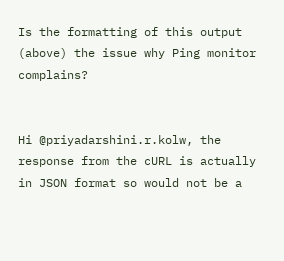Is the formatting of this output (above) the issue why Ping monitor complains?


Hi @priyadarshini.r.kolw, the response from the cURL is actually in JSON format so would not be a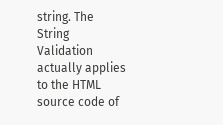string. The String Validation actually applies to the HTML source code of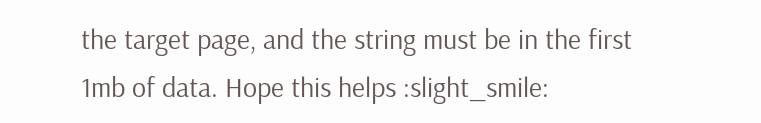the target page, and the string must be in the first 1mb of data. Hope this helps :slight_smile: